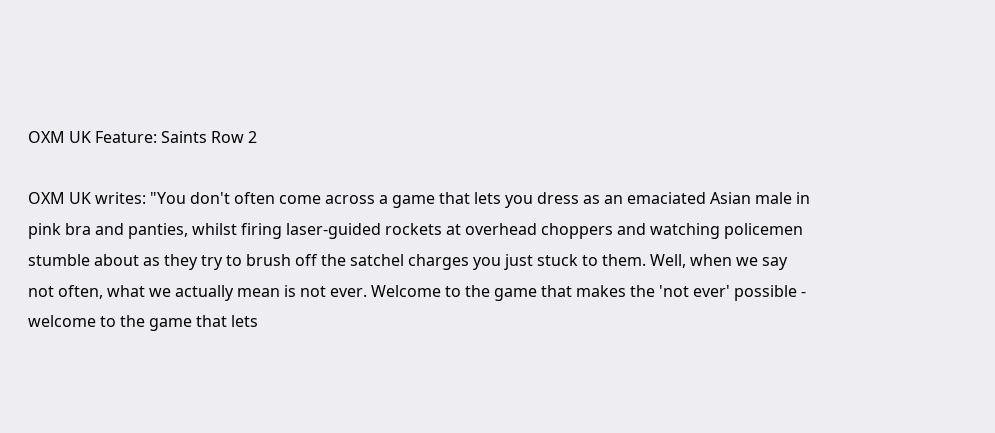OXM UK Feature: Saints Row 2

OXM UK writes: "You don't often come across a game that lets you dress as an emaciated Asian male in pink bra and panties, whilst firing laser-guided rockets at overhead choppers and watching policemen stumble about as they try to brush off the satchel charges you just stuck to them. Well, when we say not often, what we actually mean is not ever. Welcome to the game that makes the 'not ever' possible - welcome to the game that lets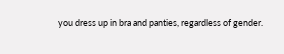you dress up in bra and panties, regardless of gender.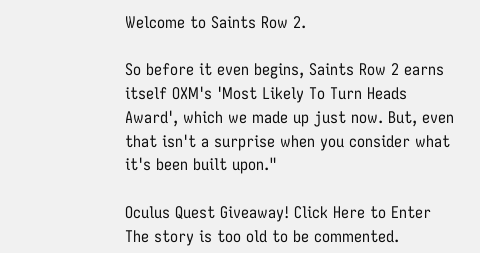Welcome to Saints Row 2.

So before it even begins, Saints Row 2 earns itself OXM's 'Most Likely To Turn Heads Award', which we made up just now. But, even that isn't a surprise when you consider what it's been built upon."

Oculus Quest Giveaway! Click Here to Enter
The story is too old to be commented.